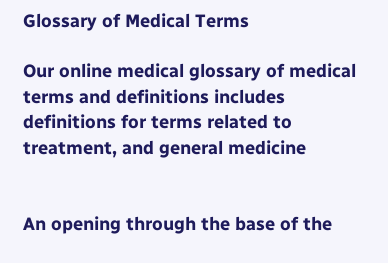Glossary of Medical Terms

Our online medical glossary of medical terms and definitions includes definitions for terms related to treatment, and general medicine


An opening through the base of the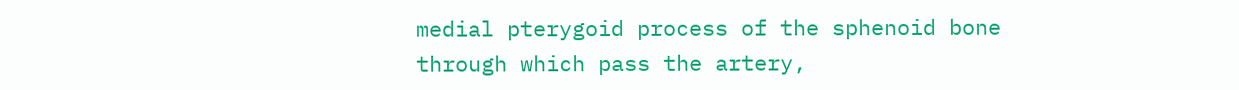medial pterygoid process of the sphenoid bone through which pass the artery,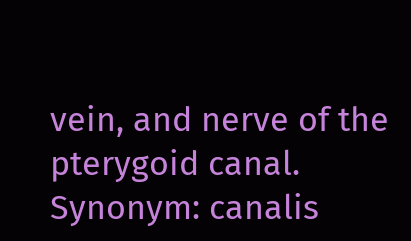vein, and nerve of the pterygoid canal. Synonym: canalis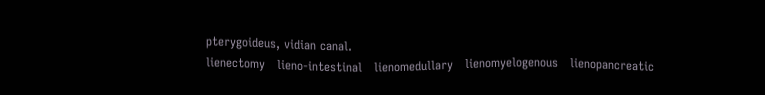pterygoideus, vidian canal.
lienectomy   lieno-intestinal   lienomedullary   lienomyelogenous   lienopancreatic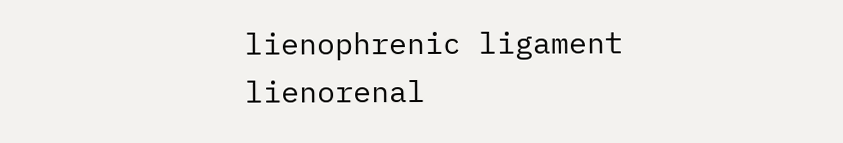lienophrenic ligament   lienorenal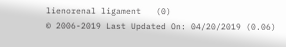lienorenal ligament   (0)
© 2006-2019 Last Updated On: 04/20/2019 (0.06)